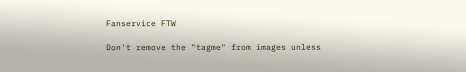Fanservice FTW

Don't remove the "tagme" from images unless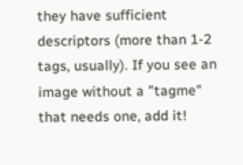they have sufficient descriptors (more than 1-2 tags, usually). If you see an image without a "tagme" that needs one, add it!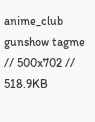anime_club gunshow tagme // 500x702 // 518.9KB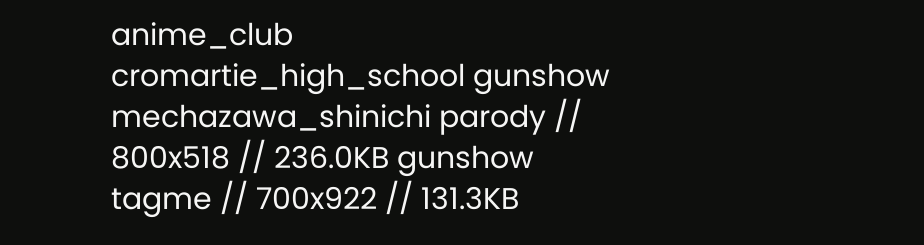anime_club cromartie_high_school gunshow mechazawa_shinichi parody // 800x518 // 236.0KB gunshow tagme // 700x922 // 131.3KB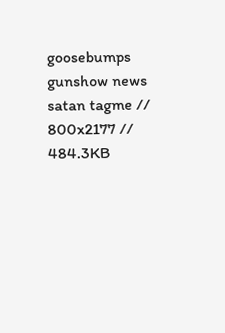goosebumps gunshow news satan tagme // 800x2177 // 484.3KB